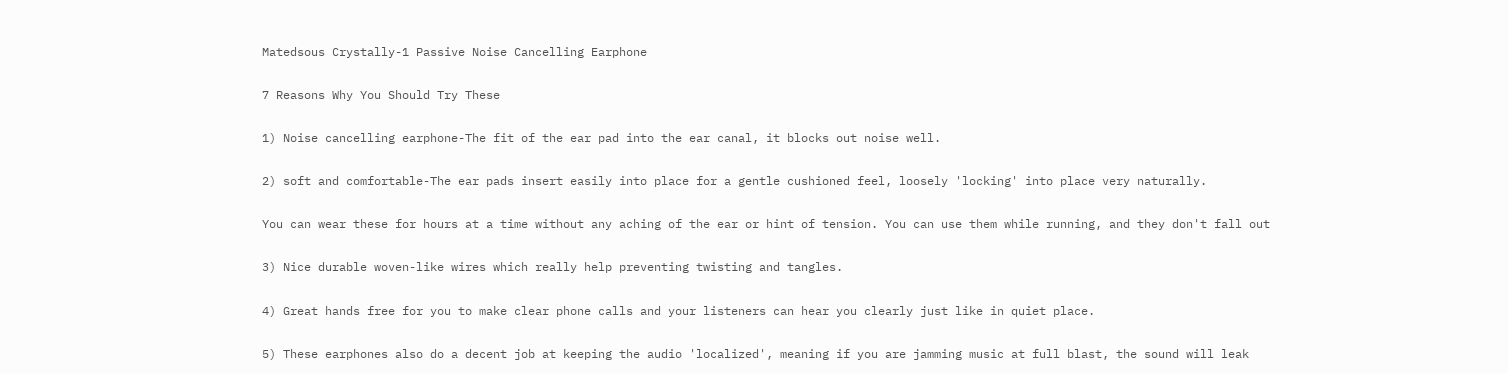Matedsous Crystally-1 Passive Noise Cancelling Earphone

7 Reasons Why You Should Try These

1) Noise cancelling earphone-The fit of the ear pad into the ear canal, it blocks out noise well.

2) soft and comfortable-The ear pads insert easily into place for a gentle cushioned feel, loosely 'locking' into place very naturally.

You can wear these for hours at a time without any aching of the ear or hint of tension. You can use them while running, and they don't fall out

3) Nice durable woven-like wires which really help preventing twisting and tangles.

4) Great hands free for you to make clear phone calls and your listeners can hear you clearly just like in quiet place.

5) These earphones also do a decent job at keeping the audio 'localized', meaning if you are jamming music at full blast, the sound will leak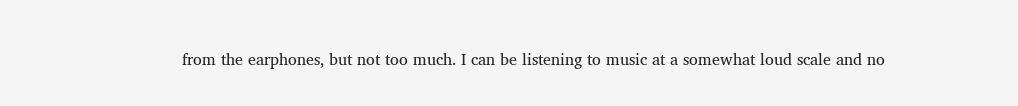from the earphones, but not too much. I can be listening to music at a somewhat loud scale and no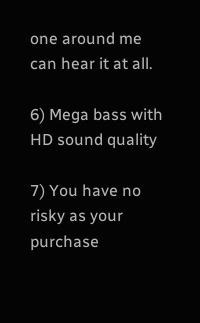one around me can hear it at all.

6) Mega bass with HD sound quality

7) You have no risky as your purchase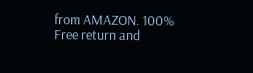from AMAZON. 100% Free return and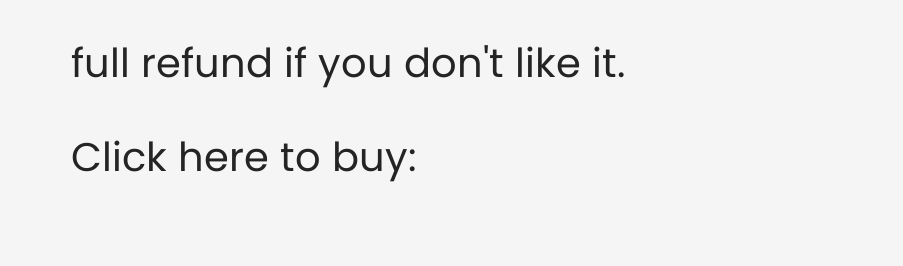full refund if you don't like it.

Click here to buy: